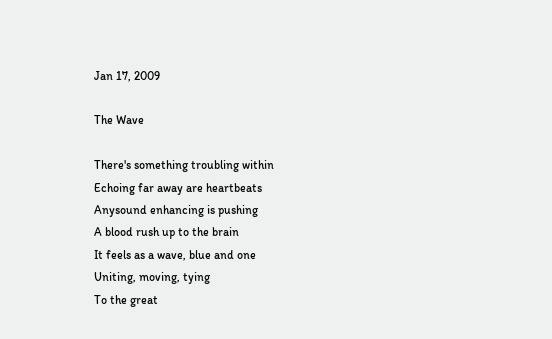Jan 17, 2009

The Wave

There's something troubling within
Echoing far away are heartbeats
Anysound enhancing is pushing
A blood rush up to the brain
It feels as a wave, blue and one
Uniting, moving, tying
To the great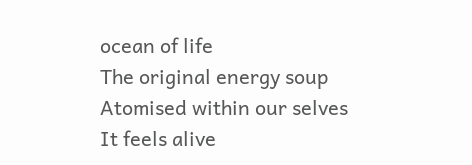ocean of life
The original energy soup
Atomised within our selves
It feels alive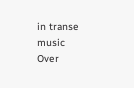in transe music
Over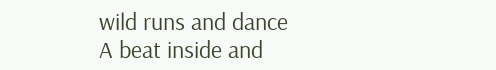wild runs and dance
A beat inside and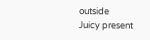outside
Juicy present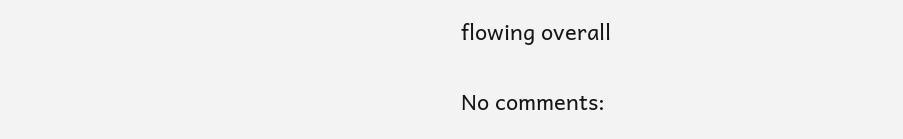flowing overall

No comments: